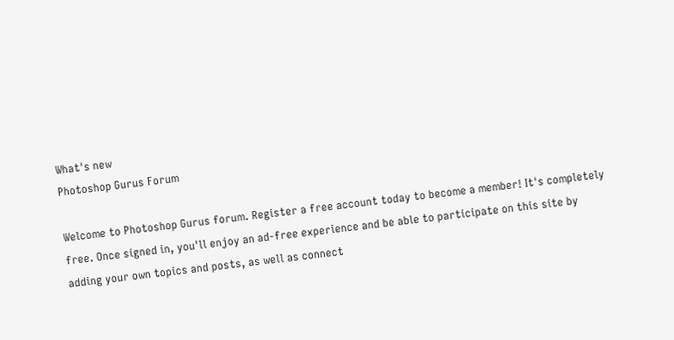What's new
Photoshop Gurus Forum

Welcome to Photoshop Gurus forum. Register a free account today to become a member! It's completely free. Once signed in, you'll enjoy an ad-free experience and be able to participate on this site by adding your own topics and posts, as well as connect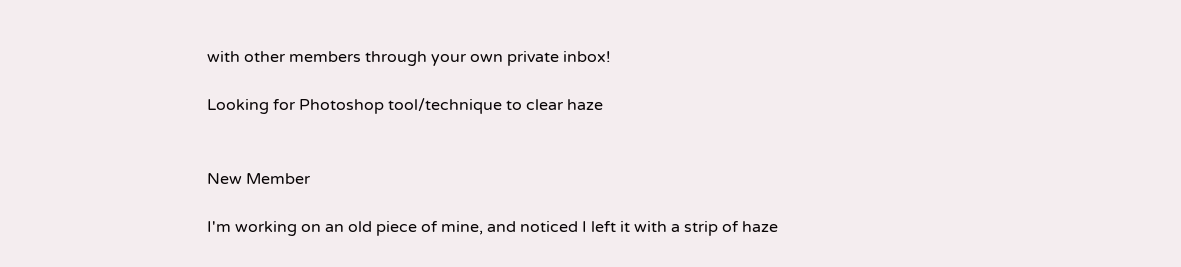with other members through your own private inbox!

Looking for Photoshop tool/technique to clear haze


New Member

I'm working on an old piece of mine, and noticed I left it with a strip of haze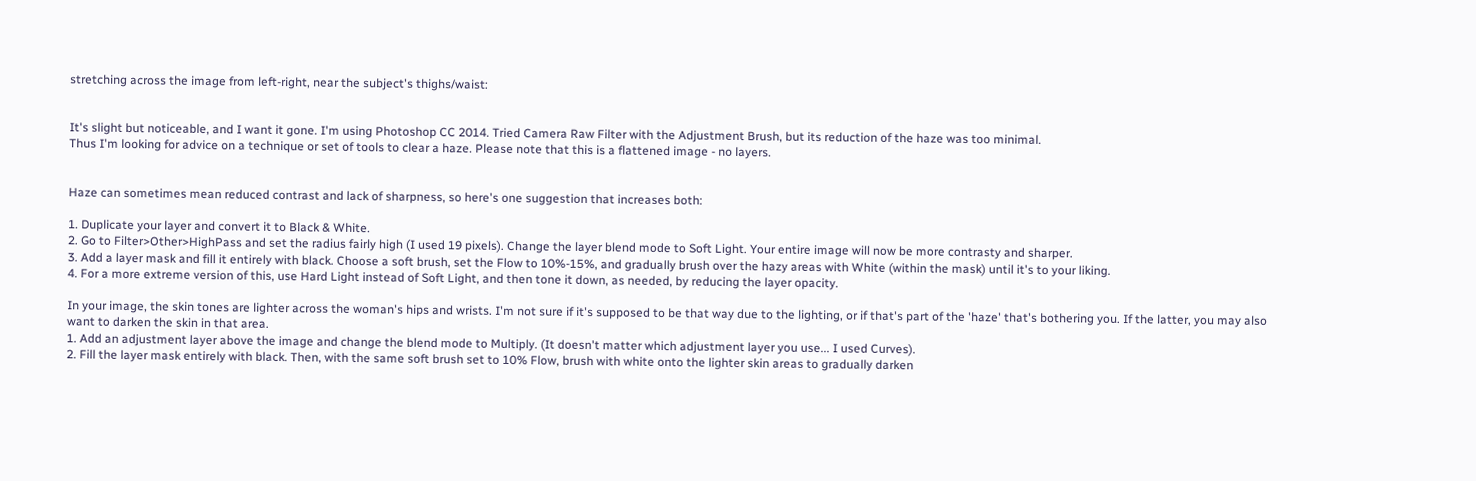stretching across the image from left-right, near the subject's thighs/waist:


It's slight but noticeable, and I want it gone. I'm using Photoshop CC 2014. Tried Camera Raw Filter with the Adjustment Brush, but its reduction of the haze was too minimal.
Thus I'm looking for advice on a technique or set of tools to clear a haze. Please note that this is a flattened image - no layers.


Haze can sometimes mean reduced contrast and lack of sharpness, so here's one suggestion that increases both:

1. Duplicate your layer and convert it to Black & White.
2. Go to Filter>Other>HighPass and set the radius fairly high (I used 19 pixels). Change the layer blend mode to Soft Light. Your entire image will now be more contrasty and sharper.
3. Add a layer mask and fill it entirely with black. Choose a soft brush, set the Flow to 10%-15%, and gradually brush over the hazy areas with White (within the mask) until it's to your liking.
4. For a more extreme version of this, use Hard Light instead of Soft Light, and then tone it down, as needed, by reducing the layer opacity.

In your image, the skin tones are lighter across the woman's hips and wrists. I'm not sure if it's supposed to be that way due to the lighting, or if that's part of the 'haze' that's bothering you. If the latter, you may also want to darken the skin in that area.
1. Add an adjustment layer above the image and change the blend mode to Multiply. (It doesn't matter which adjustment layer you use... I used Curves).
2. Fill the layer mask entirely with black. Then, with the same soft brush set to 10% Flow, brush with white onto the lighter skin areas to gradually darken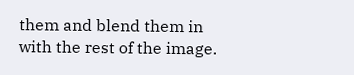them and blend them in with the rest of the image.